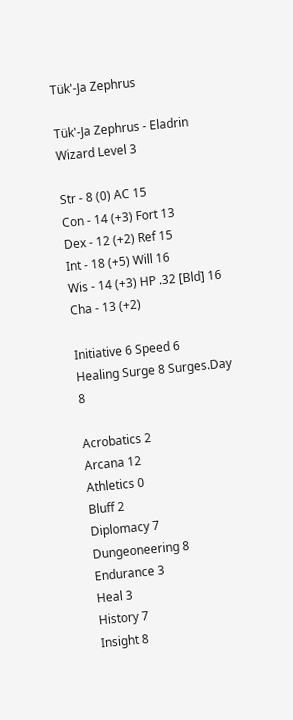Tük'-Ja Zephrus

Tük'-Ja Zephrus - Eladrin Wizard Level 3

Str - 8 (0) AC 15
Con - 14 (+3) Fort 13
Dex - 12 (+2) Ref 15
Int - 18 (+5) Will 16
Wis - 14 (+3) HP .32 [Bld] 16
Cha - 13 (+2)

Initiative 6 Speed 6
Healing Surge 8 Surges.Day 8

Acrobatics 2
Arcana 12
Athletics 0
Bluff 2
Diplomacy 7
Dungeoneering 8
Endurance 3
Heal 3
History 7
Insight 8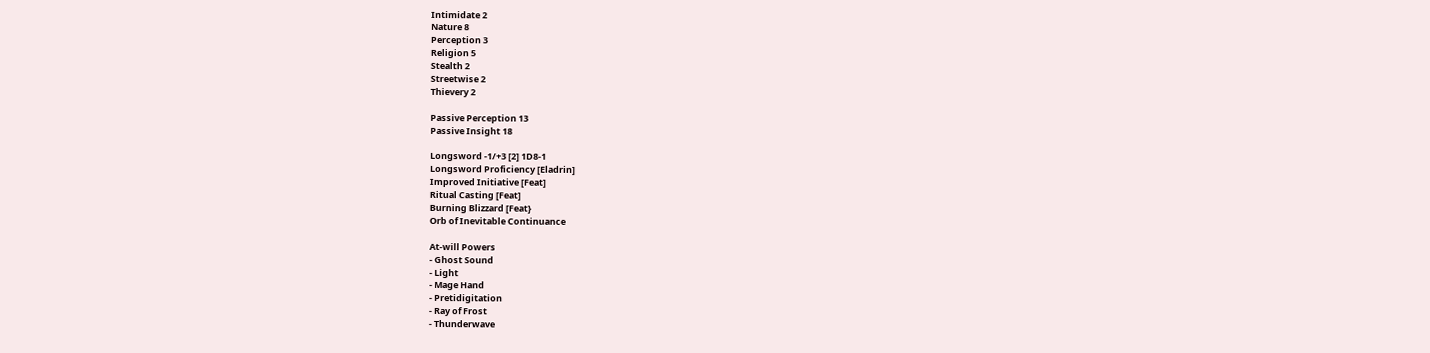Intimidate 2
Nature 8
Perception 3
Religion 5
Stealth 2
Streetwise 2
Thievery 2

Passive Perception 13
Passive Insight 18

Longsword -1/+3 [2] 1D8-1
Longsword Proficiency [Eladrin]
Improved Initiative [Feat]
Ritual Casting [Feat]
Burning Blizzard [Feat}
Orb of Inevitable Continuance

At-will Powers
- Ghost Sound
- Light
- Mage Hand
- Pretidigitation
- Ray of Frost
- Thunderwave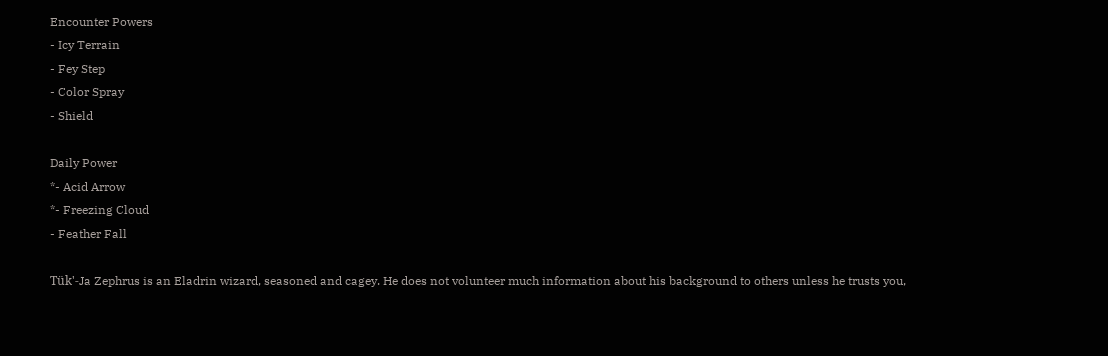Encounter Powers
- Icy Terrain
- Fey Step
- Color Spray
- Shield

Daily Power
*- Acid Arrow
*- Freezing Cloud
- Feather Fall

Tük'-Ja Zephrus is an Eladrin wizard, seasoned and cagey. He does not volunteer much information about his background to others unless he trusts you,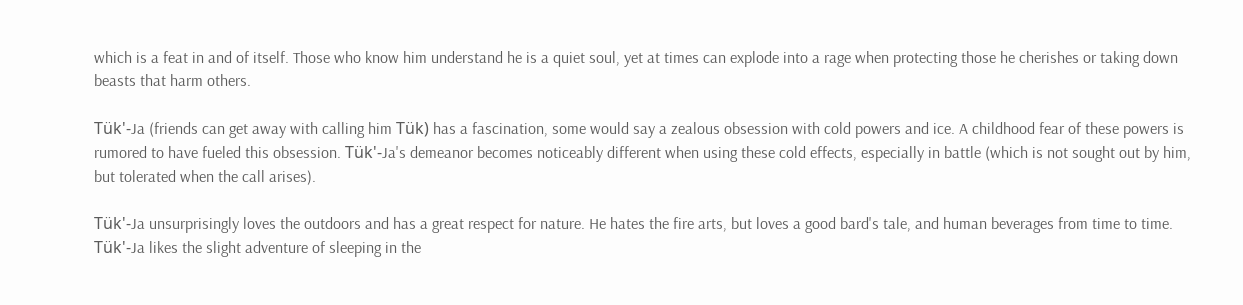which is a feat in and of itself. Those who know him understand he is a quiet soul, yet at times can explode into a rage when protecting those he cherishes or taking down beasts that harm others.

Tük'-Ja (friends can get away with calling him Tük) has a fascination, some would say a zealous obsession with cold powers and ice. A childhood fear of these powers is rumored to have fueled this obsession. Tük'-Ja's demeanor becomes noticeably different when using these cold effects, especially in battle (which is not sought out by him, but tolerated when the call arises).

Tük'-Ja unsurprisingly loves the outdoors and has a great respect for nature. He hates the fire arts, but loves a good bard's tale, and human beverages from time to time. Tük'-Ja likes the slight adventure of sleeping in the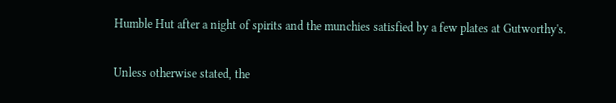Humble Hut after a night of spirits and the munchies satisfied by a few plates at Gutworthy's.

Unless otherwise stated, the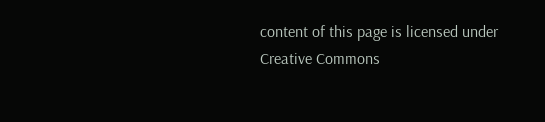content of this page is licensed under Creative Commons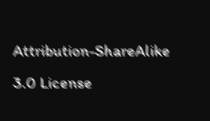Attribution-ShareAlike 3.0 License